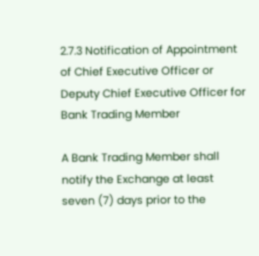2.7.3 Notification of Appointment of Chief Executive Officer or Deputy Chief Executive Officer for Bank Trading Member

A Bank Trading Member shall notify the Exchange at least seven (7) days prior to the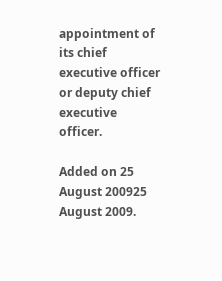appointment of its chief executive officer or deputy chief executive officer.

Added on 25 August 200925 August 2009.